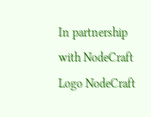In partnership with NodeCraft Logo NodeCraft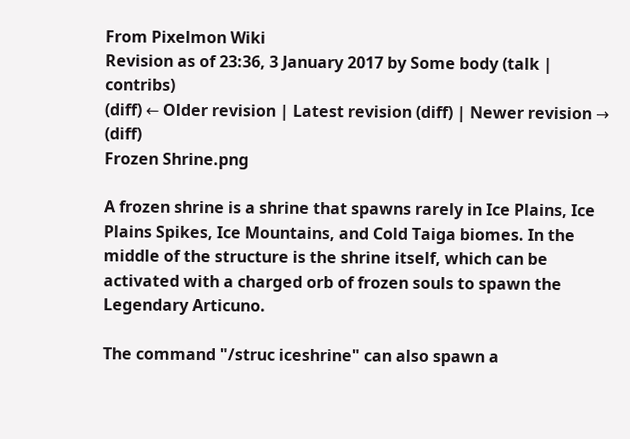From Pixelmon Wiki
Revision as of 23:36, 3 January 2017 by Some body (talk | contribs)
(diff) ← Older revision | Latest revision (diff) | Newer revision → (diff)
Frozen Shrine.png

A frozen shrine is a shrine that spawns rarely in Ice Plains, Ice Plains Spikes, Ice Mountains, and Cold Taiga biomes. In the middle of the structure is the shrine itself, which can be activated with a charged orb of frozen souls to spawn the Legendary Articuno.

The command "/struc iceshrine" can also spawn a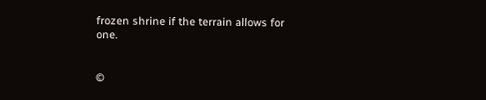frozen shrine if the terrain allows for one.


©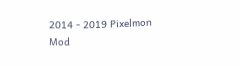2014 - 2019 Pixelmon Mod